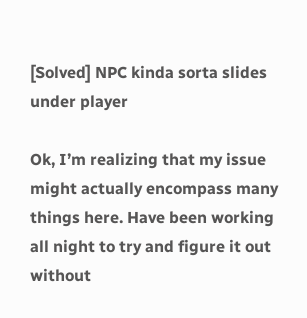[Solved] NPC kinda sorta slides under player

Ok, I’m realizing that my issue might actually encompass many things here. Have been working all night to try and figure it out without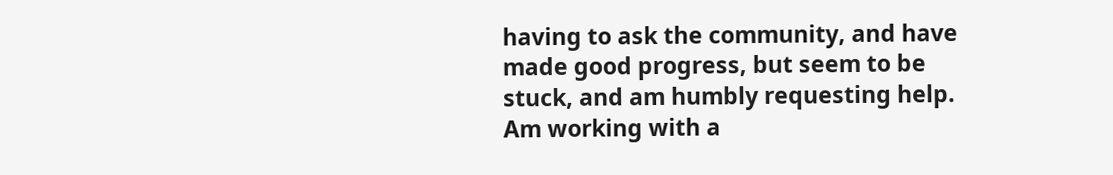having to ask the community, and have made good progress, but seem to be stuck, and am humbly requesting help. Am working with a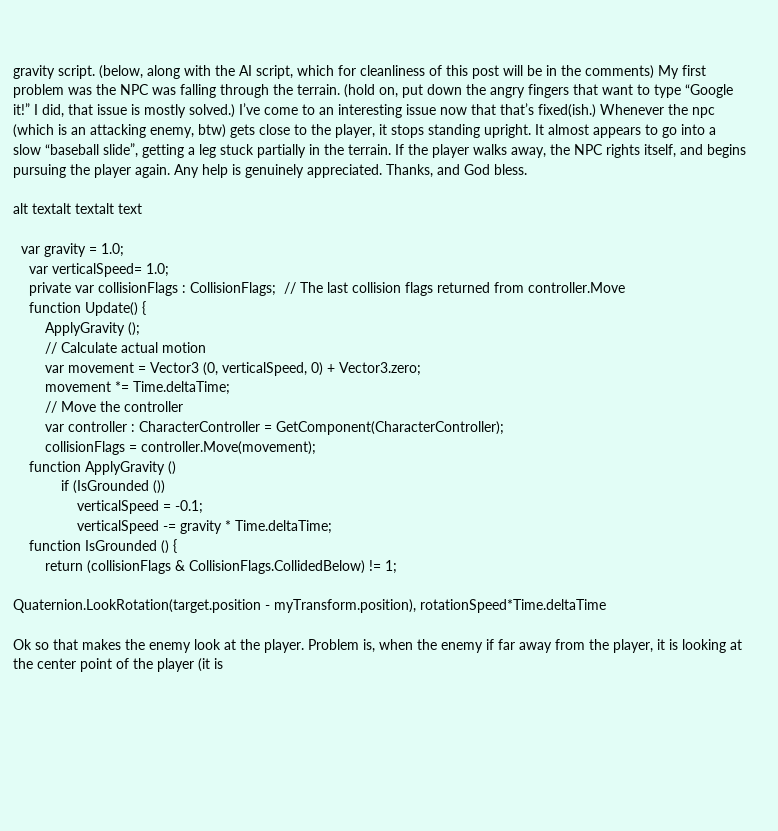gravity script. (below, along with the AI script, which for cleanliness of this post will be in the comments) My first problem was the NPC was falling through the terrain. (hold on, put down the angry fingers that want to type “Google it!” I did, that issue is mostly solved.) I’ve come to an interesting issue now that that’s fixed(ish.) Whenever the npc (which is an attacking enemy, btw) gets close to the player, it stops standing upright. It almost appears to go into a slow “baseball slide”, getting a leg stuck partially in the terrain. If the player walks away, the NPC rights itself, and begins pursuing the player again. Any help is genuinely appreciated. Thanks, and God bless.

alt textalt textalt text

  var gravity = 1.0;
    var verticalSpeed= 1.0;
    private var collisionFlags : CollisionFlags;  // The last collision flags returned from controller.Move
    function Update() {
        ApplyGravity ();
        // Calculate actual motion
        var movement = Vector3 (0, verticalSpeed, 0) + Vector3.zero;
        movement *= Time.deltaTime;
        // Move the controller
        var controller : CharacterController = GetComponent(CharacterController);
        collisionFlags = controller.Move(movement);
    function ApplyGravity ()
            if (IsGrounded ())
                verticalSpeed = -0.1;
                verticalSpeed -= gravity * Time.deltaTime;
    function IsGrounded () {
        return (collisionFlags & CollisionFlags.CollidedBelow) != 1;

Quaternion.LookRotation(target.position - myTransform.position), rotationSpeed*Time.deltaTime

Ok so that makes the enemy look at the player. Problem is, when the enemy if far away from the player, it is looking at the center point of the player (it is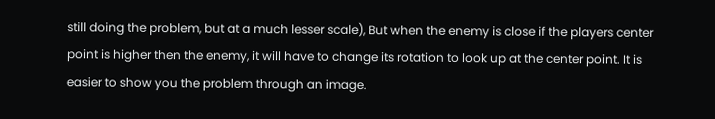still doing the problem, but at a much lesser scale), But when the enemy is close if the players center point is higher then the enemy, it will have to change its rotation to look up at the center point. It is easier to show you the problem through an image.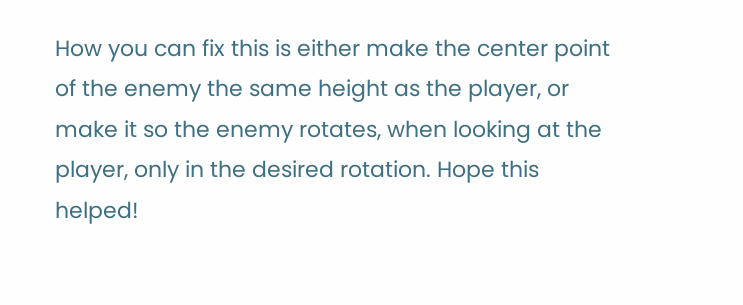How you can fix this is either make the center point of the enemy the same height as the player, or make it so the enemy rotates, when looking at the player, only in the desired rotation. Hope this helped!